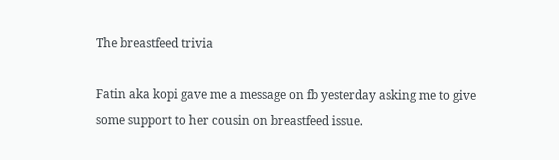The breastfeed trivia

Fatin aka kopi gave me a message on fb yesterday asking me to give some support to her cousin on breastfeed issue.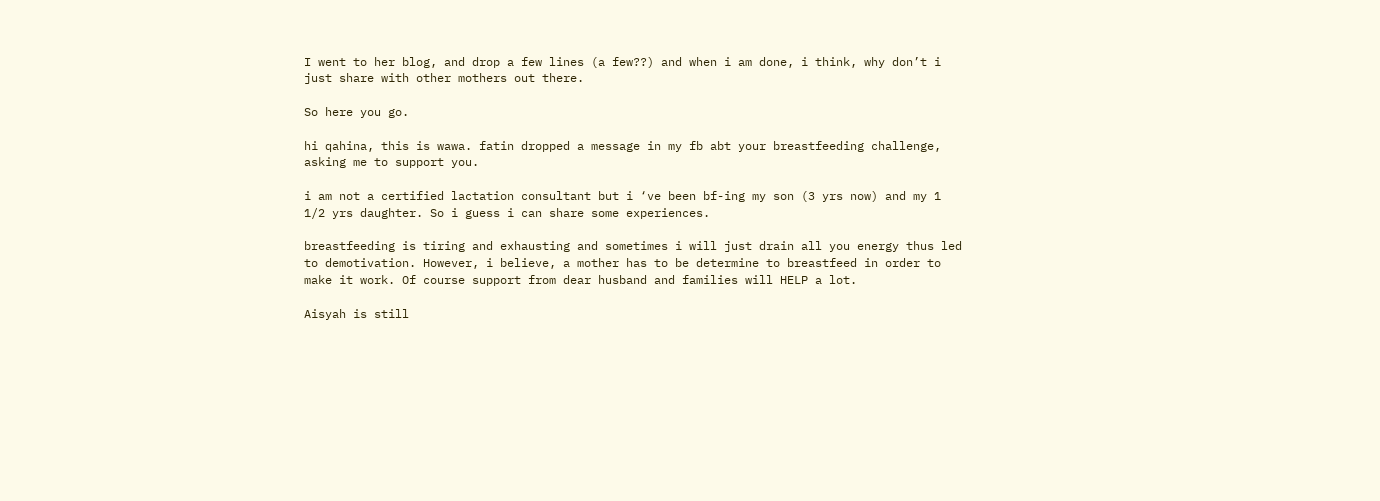I went to her blog, and drop a few lines (a few??) and when i am done, i think, why don’t i just share with other mothers out there.

So here you go.

hi qahina, this is wawa. fatin dropped a message in my fb abt your breastfeeding challenge, asking me to support you.

i am not a certified lactation consultant but i ‘ve been bf-ing my son (3 yrs now) and my 1 1/2 yrs daughter. So i guess i can share some experiences.

breastfeeding is tiring and exhausting and sometimes i will just drain all you energy thus led to demotivation. However, i believe, a mother has to be determine to breastfeed in order to make it work. Of course support from dear husband and families will HELP a lot.

Aisyah is still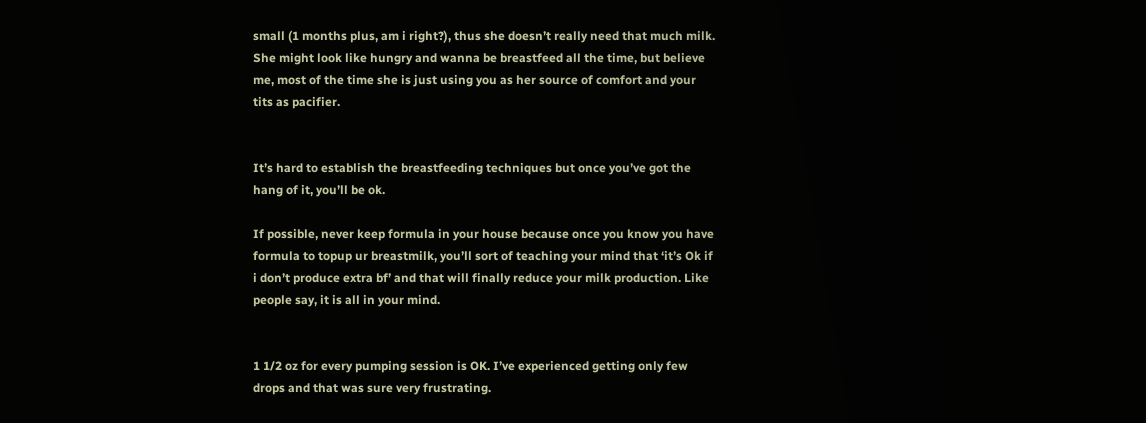small (1 months plus, am i right?), thus she doesn’t really need that much milk. She might look like hungry and wanna be breastfeed all the time, but believe me, most of the time she is just using you as her source of comfort and your tits as pacifier.


It’s hard to establish the breastfeeding techniques but once you’ve got the hang of it, you’ll be ok.

If possible, never keep formula in your house because once you know you have formula to topup ur breastmilk, you’ll sort of teaching your mind that ‘it’s Ok if i don’t produce extra bf’ and that will finally reduce your milk production. Like people say, it is all in your mind.


1 1/2 oz for every pumping session is OK. I’ve experienced getting only few drops and that was sure very frustrating.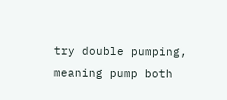try double pumping, meaning pump both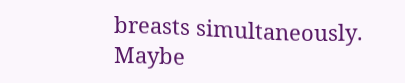breasts simultaneously. Maybe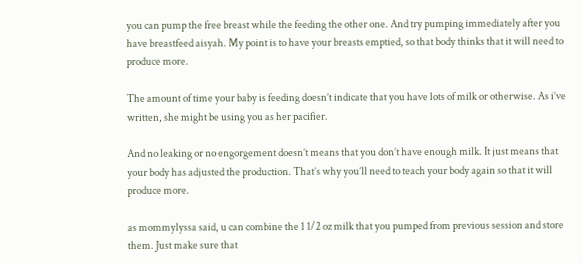you can pump the free breast while the feeding the other one. And try pumping immediately after you have breastfeed aisyah. My point is to have your breasts emptied, so that body thinks that it will need to produce more.

The amount of time your baby is feeding doesn’t indicate that you have lots of milk or otherwise. As i’ve written, she might be using you as her pacifier.

And no leaking or no engorgement doesn’t means that you don’t have enough milk. It just means that your body has adjusted the production. That’s why you’ll need to teach your body again so that it will produce more.

as mommylyssa said, u can combine the 1 1/2 oz milk that you pumped from previous session and store them. Just make sure that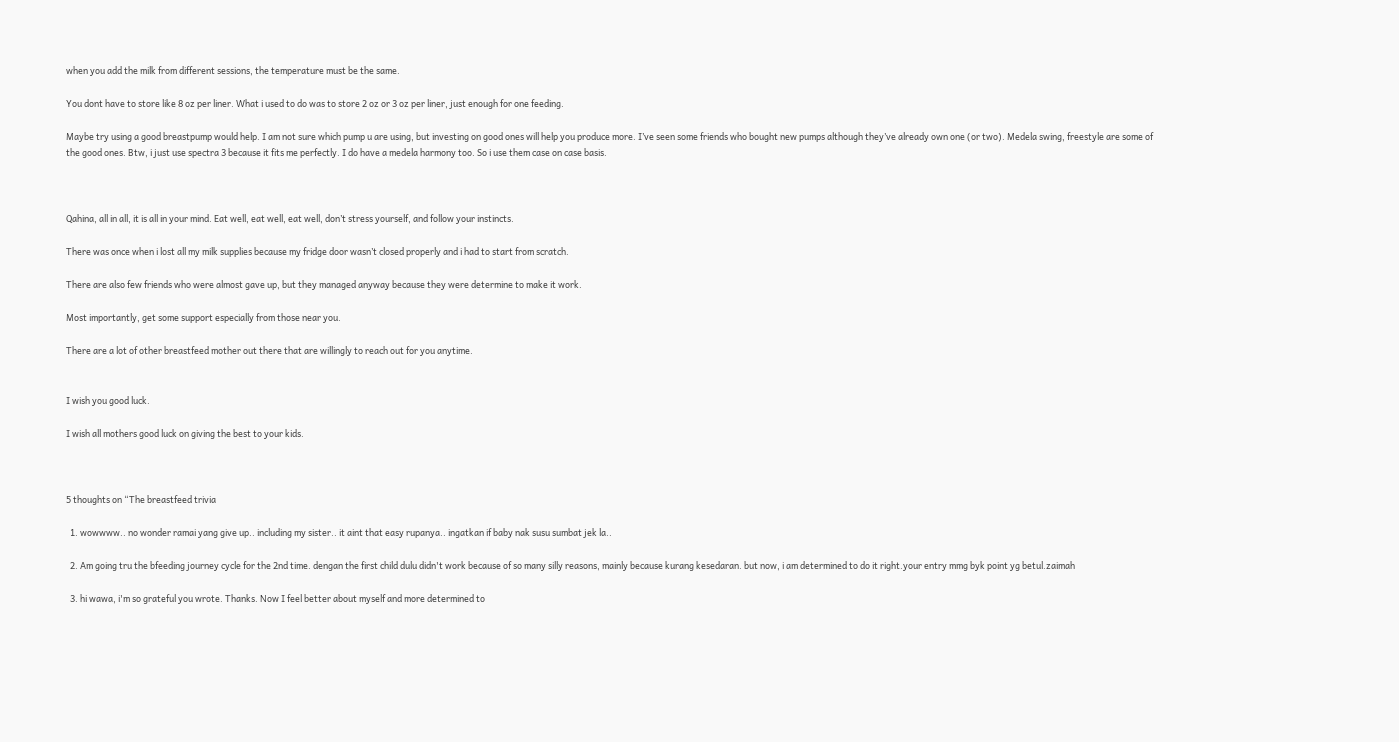when you add the milk from different sessions, the temperature must be the same.

You dont have to store like 8 oz per liner. What i used to do was to store 2 oz or 3 oz per liner, just enough for one feeding.

Maybe try using a good breastpump would help. I am not sure which pump u are using, but investing on good ones will help you produce more. I’ve seen some friends who bought new pumps although they’ve already own one (or two). Medela swing, freestyle are some of the good ones. Btw, i just use spectra 3 because it fits me perfectly. I do have a medela harmony too. So i use them case on case basis.



Qahina, all in all, it is all in your mind. Eat well, eat well, eat well, don’t stress yourself, and follow your instincts.

There was once when i lost all my milk supplies because my fridge door wasn’t closed properly and i had to start from scratch.

There are also few friends who were almost gave up, but they managed anyway because they were determine to make it work.

Most importantly, get some support especially from those near you.

There are a lot of other breastfeed mother out there that are willingly to reach out for you anytime.


I wish you good luck.

I wish all mothers good luck on giving the best to your kids.



5 thoughts on “The breastfeed trivia

  1. wowwww.. no wonder ramai yang give up.. including my sister.. it aint that easy rupanya.. ingatkan if baby nak susu sumbat jek la..

  2. Am going tru the bfeeding journey cycle for the 2nd time. dengan the first child dulu didn't work because of so many silly reasons, mainly because kurang kesedaran. but now, i am determined to do it right.your entry mmg byk point yg betul.zaimah

  3. hi wawa, i'm so grateful you wrote. Thanks. Now I feel better about myself and more determined to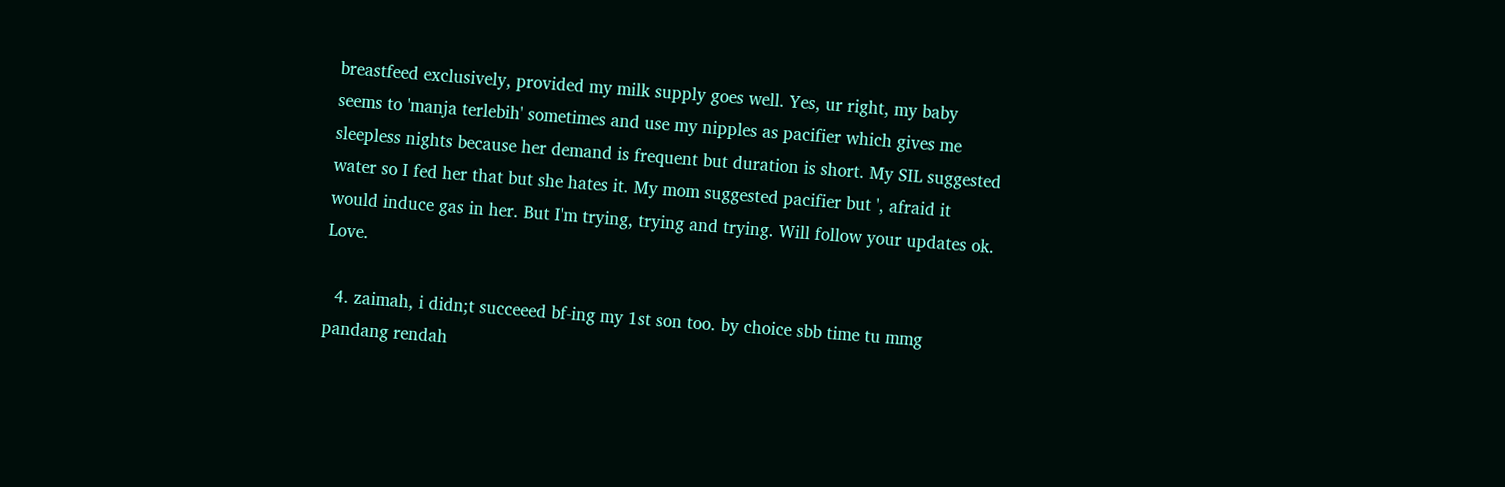breastfeed exclusively, provided my milk supply goes well. Yes, ur right, my baby seems to 'manja terlebih' sometimes and use my nipples as pacifier which gives me sleepless nights because her demand is frequent but duration is short. My SIL suggested water so I fed her that but she hates it. My mom suggested pacifier but ', afraid it would induce gas in her. But I'm trying, trying and trying. Will follow your updates ok. Love.

  4. zaimah, i didn;t succeeed bf-ing my 1st son too. by choice sbb time tu mmg pandang rendah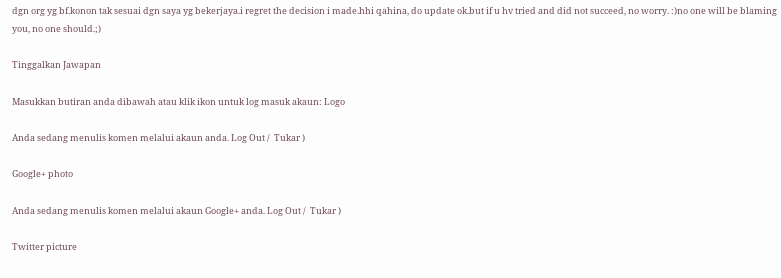dgn org yg bf.konon tak sesuai dgn saya yg bekerjaya.i regret the decision i made.hhi qahina, do update ok.but if u hv tried and did not succeed, no worry. :)no one will be blaming you, no one should.;)

Tinggalkan Jawapan

Masukkan butiran anda dibawah atau klik ikon untuk log masuk akaun: Logo

Anda sedang menulis komen melalui akaun anda. Log Out /  Tukar )

Google+ photo

Anda sedang menulis komen melalui akaun Google+ anda. Log Out /  Tukar )

Twitter picture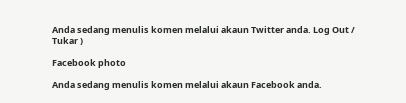Anda sedang menulis komen melalui akaun Twitter anda. Log Out /  Tukar )

Facebook photo

Anda sedang menulis komen melalui akaun Facebook anda.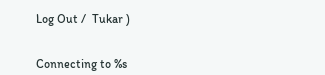Log Out /  Tukar )


Connecting to %s